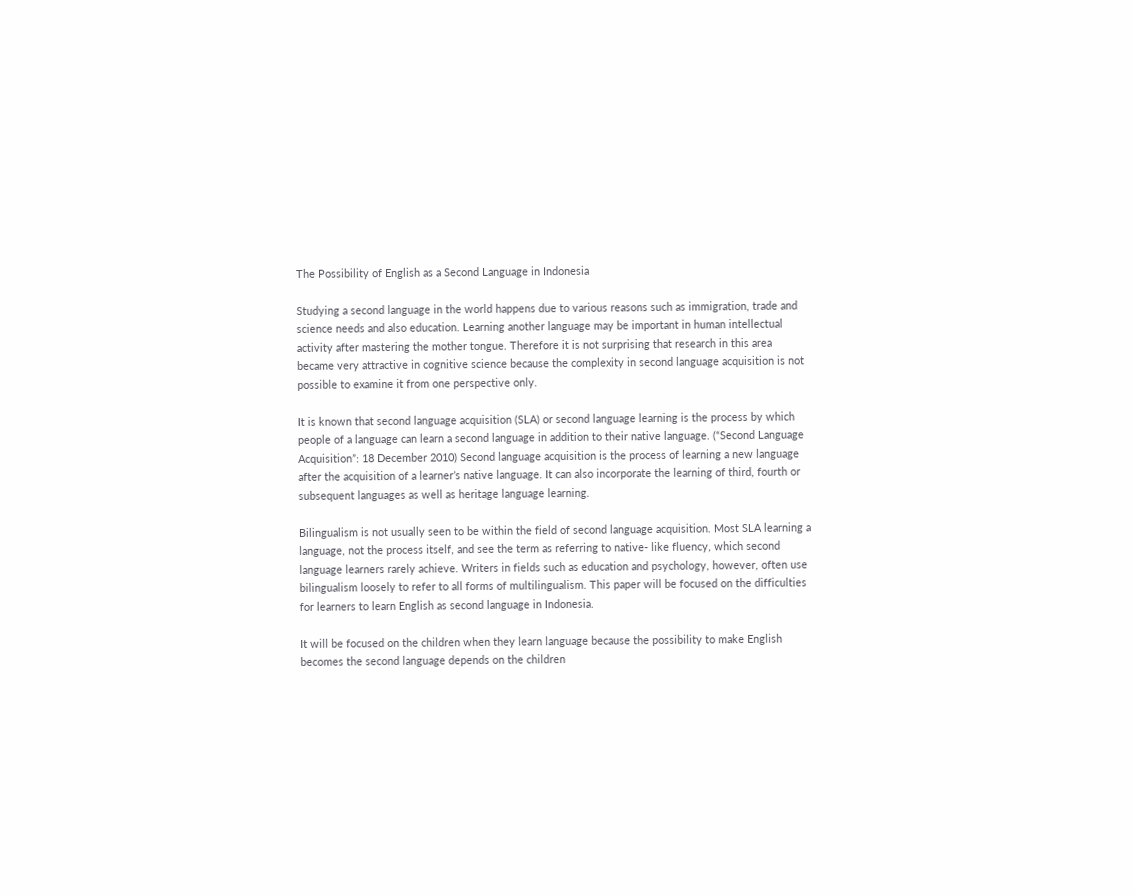The Possibility of English as a Second Language in Indonesia

Studying a second language in the world happens due to various reasons such as immigration, trade and science needs and also education. Learning another language may be important in human intellectual activity after mastering the mother tongue. Therefore it is not surprising that research in this area became very attractive in cognitive science because the complexity in second language acquisition is not possible to examine it from one perspective only.

It is known that second language acquisition (SLA) or second language learning is the process by which people of a language can learn a second language in addition to their native language. (“Second Language Acquisition”: 18 December 2010) Second language acquisition is the process of learning a new language after the acquisition of a learner’s native language. It can also incorporate the learning of third, fourth or subsequent languages as well as heritage language learning.

Bilingualism is not usually seen to be within the field of second language acquisition. Most SLA learning a language, not the process itself, and see the term as referring to native- like fluency, which second language learners rarely achieve. Writers in fields such as education and psychology, however, often use bilingualism loosely to refer to all forms of multilingualism. This paper will be focused on the difficulties for learners to learn English as second language in Indonesia.

It will be focused on the children when they learn language because the possibility to make English becomes the second language depends on the children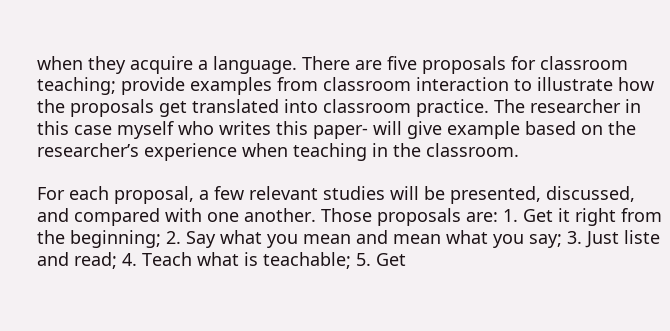when they acquire a language. There are five proposals for classroom teaching; provide examples from classroom interaction to illustrate how the proposals get translated into classroom practice. The researcher in this case myself who writes this paper- will give example based on the researcher’s experience when teaching in the classroom.

For each proposal, a few relevant studies will be presented, discussed, and compared with one another. Those proposals are: 1. Get it right from the beginning; 2. Say what you mean and mean what you say; 3. Just liste and read; 4. Teach what is teachable; 5. Get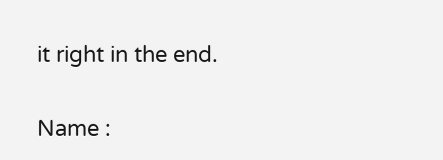it right in the end.

Name :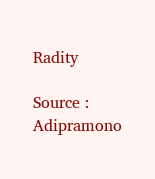Radity

Source : Adipramono